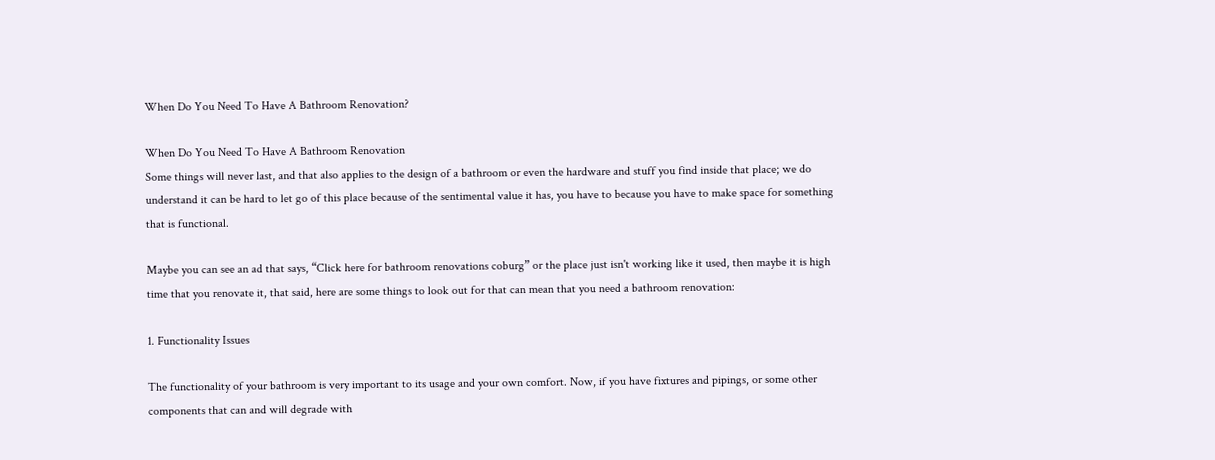When Do You Need To Have A Bathroom Renovation?

When Do You Need To Have A Bathroom Renovation
Some things will never last, and that also applies to the design of a bathroom or even the hardware and stuff you find inside that place; we do understand it can be hard to let go of this place because of the sentimental value it has, you have to because you have to make space for something that is functional.

Maybe you can see an ad that says, “Click here for bathroom renovations coburg” or the place just isn't working like it used, then maybe it is high time that you renovate it, that said, here are some things to look out for that can mean that you need a bathroom renovation:

1. Functionality Issues

The functionality of your bathroom is very important to its usage and your own comfort. Now, if you have fixtures and pipings, or some other components that can and will degrade with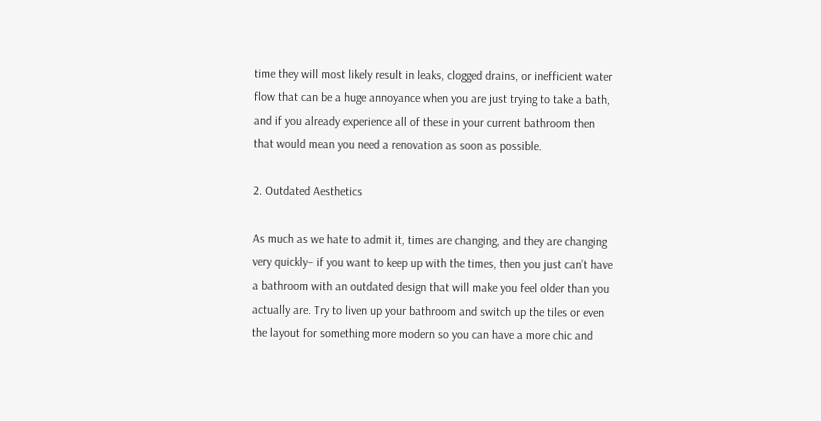time they will most likely result in leaks, clogged drains, or inefficient water flow that can be a huge annoyance when you are just trying to take a bath, and if you already experience all of these in your current bathroom then that would mean you need a renovation as soon as possible.

2. Outdated Aesthetics

As much as we hate to admit it, times are changing, and they are changing very quickly– if you want to keep up with the times, then you just can’t have a bathroom with an outdated design that will make you feel older than you actually are. Try to liven up your bathroom and switch up the tiles or even the layout for something more modern so you can have a more chic and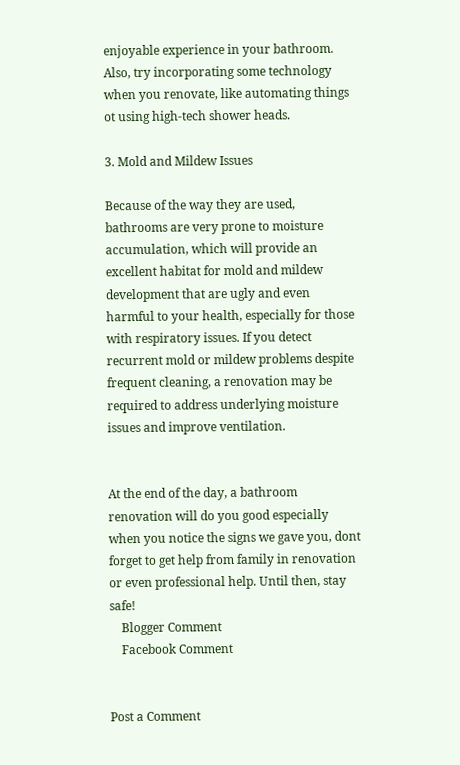enjoyable experience in your bathroom. Also, try incorporating some technology when you renovate, like automating things ot using high-tech shower heads.

3. Mold and Mildew Issues

Because of the way they are used, bathrooms are very prone to moisture accumulation, which will provide an excellent habitat for mold and mildew development that are ugly and even harmful to your health, especially for those with respiratory issues. If you detect recurrent mold or mildew problems despite frequent cleaning, a renovation may be required to address underlying moisture issues and improve ventilation.


At the end of the day, a bathroom renovation will do you good especially when you notice the signs we gave you, dont forget to get help from family in renovation or even professional help. Until then, stay safe!
    Blogger Comment
    Facebook Comment


Post a Comment